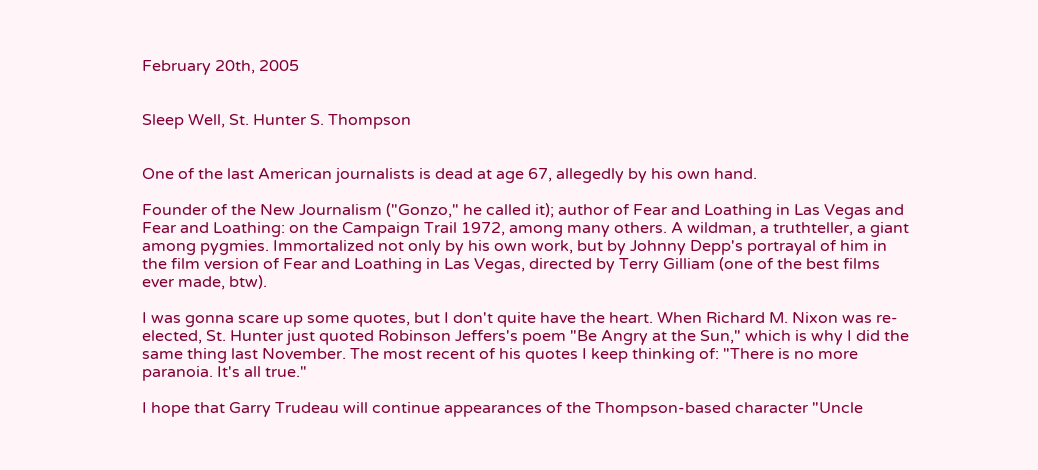February 20th, 2005


Sleep Well, St. Hunter S. Thompson


One of the last American journalists is dead at age 67, allegedly by his own hand.

Founder of the New Journalism ("Gonzo," he called it); author of Fear and Loathing in Las Vegas and Fear and Loathing: on the Campaign Trail 1972, among many others. A wildman, a truthteller, a giant among pygmies. Immortalized not only by his own work, but by Johnny Depp's portrayal of him in the film version of Fear and Loathing in Las Vegas, directed by Terry Gilliam (one of the best films ever made, btw).

I was gonna scare up some quotes, but I don't quite have the heart. When Richard M. Nixon was re-elected, St. Hunter just quoted Robinson Jeffers's poem "Be Angry at the Sun," which is why I did the same thing last November. The most recent of his quotes I keep thinking of: "There is no more paranoia. It's all true."

I hope that Garry Trudeau will continue appearances of the Thompson-based character "Uncle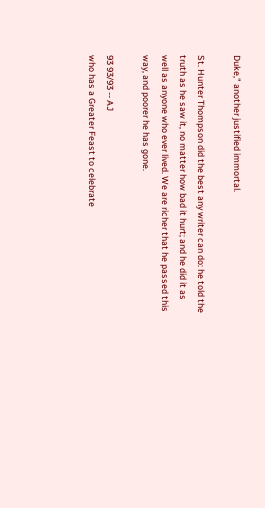Duke," another justified immortal.

St. Hunter Thompson did the best any writer can do: he told the truth as he saw it, no matter how bad it hurt; and he did it as well as anyone who ever lived. We are richer that he passed this way, and poorer he has gone.

93 93/93 -- AJ
who has a Greater Feast to celebrate